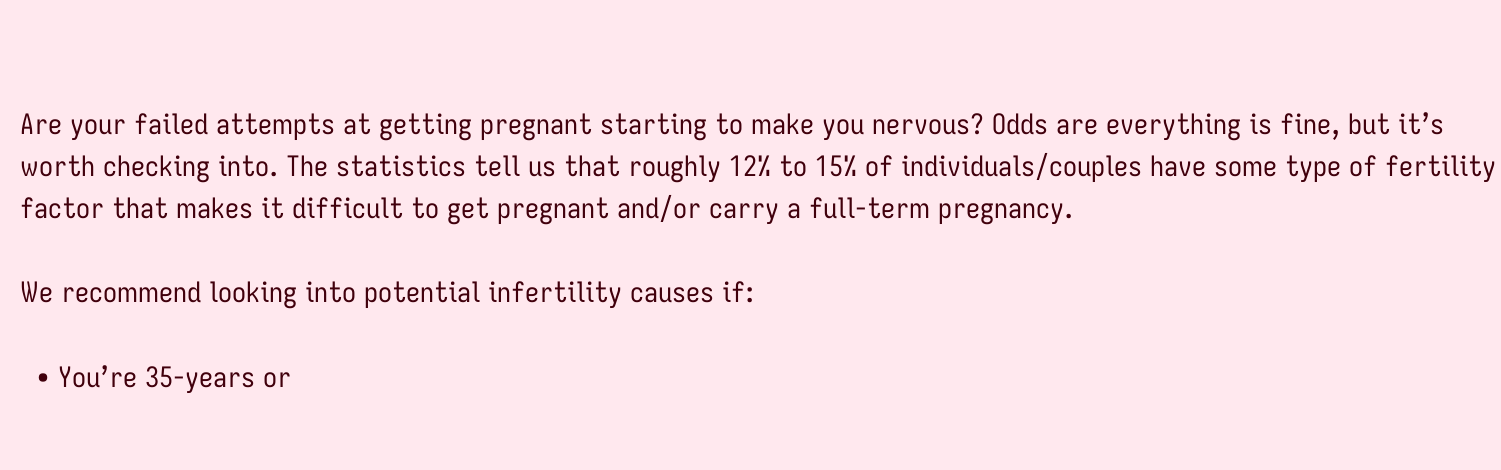Are your failed attempts at getting pregnant starting to make you nervous? Odds are everything is fine, but it’s worth checking into. The statistics tell us that roughly 12% to 15% of individuals/couples have some type of fertility factor that makes it difficult to get pregnant and/or carry a full-term pregnancy.

We recommend looking into potential infertility causes if:

  • You’re 35-years or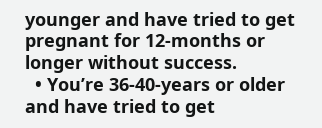younger and have tried to get pregnant for 12-months or longer without success.
  • You’re 36-40-years or older and have tried to get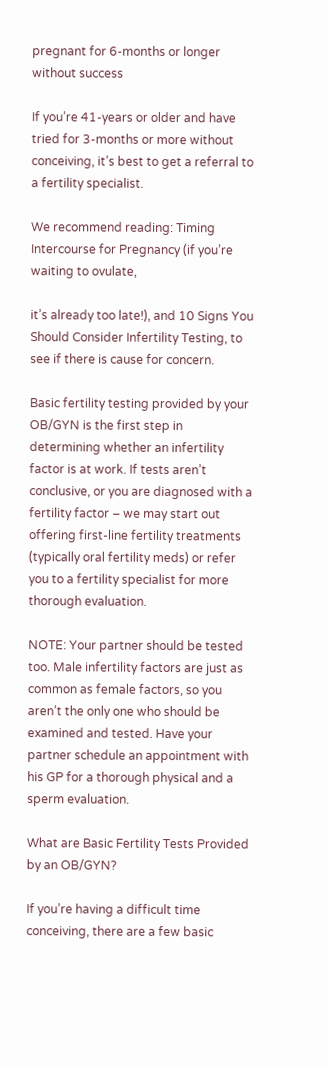pregnant for 6-months or longer without success

If you’re 41-years or older and have tried for 3-months or more without conceiving, it’s best to get a referral to a fertility specialist.

We recommend reading: Timing Intercourse for Pregnancy (if you’re waiting to ovulate,

it’s already too late!), and 10 Signs You Should Consider Infertility Testing, to see if there is cause for concern.

Basic fertility testing provided by your OB/GYN is the first step in determining whether an infertility factor is at work. If tests aren’t conclusive, or you are diagnosed with a fertility factor – we may start out offering first-line fertility treatments (typically oral fertility meds) or refer you to a fertility specialist for more thorough evaluation.

NOTE: Your partner should be tested too. Male infertility factors are just as common as female factors, so you aren’t the only one who should be examined and tested. Have your partner schedule an appointment with his GP for a thorough physical and a sperm evaluation.

What are Basic Fertility Tests Provided by an OB/GYN?

If you’re having a difficult time conceiving, there are a few basic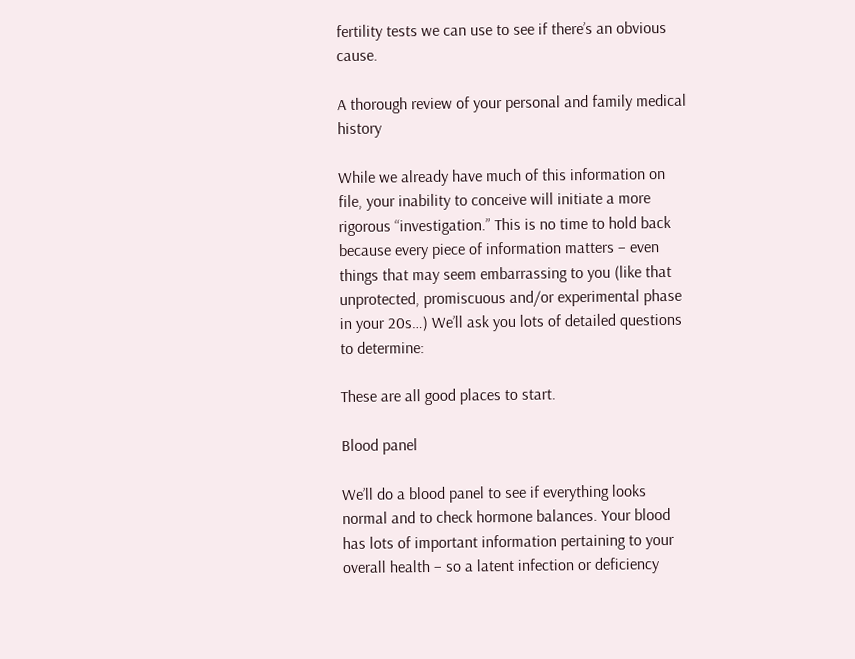fertility tests we can use to see if there’s an obvious cause.

A thorough review of your personal and family medical history

While we already have much of this information on file, your inability to conceive will initiate a more rigorous “investigation.” This is no time to hold back because every piece of information matters – even things that may seem embarrassing to you (like that unprotected, promiscuous and/or experimental phase in your 20s…) We’ll ask you lots of detailed questions to determine:

These are all good places to start.

Blood panel

We’ll do a blood panel to see if everything looks normal and to check hormone balances. Your blood has lots of important information pertaining to your overall health – so a latent infection or deficiency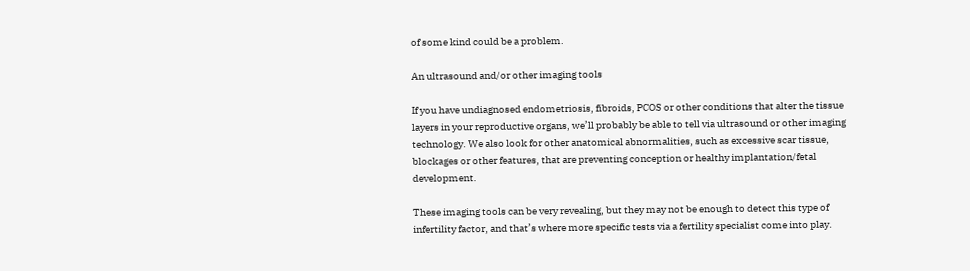of some kind could be a problem.

An ultrasound and/or other imaging tools

If you have undiagnosed endometriosis, fibroids, PCOS or other conditions that alter the tissue layers in your reproductive organs, we’ll probably be able to tell via ultrasound or other imaging technology. We also look for other anatomical abnormalities, such as excessive scar tissue, blockages or other features, that are preventing conception or healthy implantation/fetal development.

These imaging tools can be very revealing, but they may not be enough to detect this type of infertility factor, and that’s where more specific tests via a fertility specialist come into play.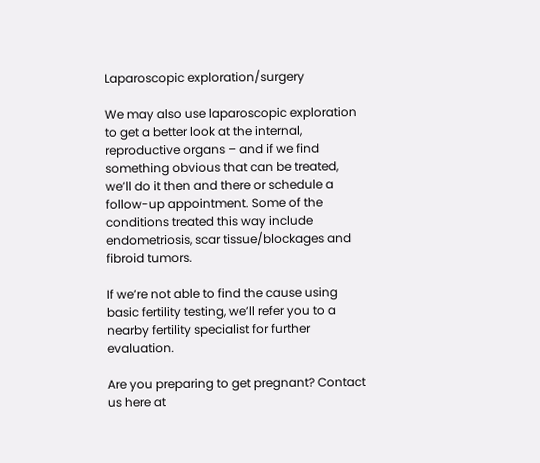Laparoscopic exploration/surgery

We may also use laparoscopic exploration to get a better look at the internal, reproductive organs – and if we find something obvious that can be treated, we’ll do it then and there or schedule a follow-up appointment. Some of the conditions treated this way include endometriosis, scar tissue/blockages and fibroid tumors.

If we’re not able to find the cause using basic fertility testing, we’ll refer you to a nearby fertility specialist for further evaluation.

Are you preparing to get pregnant? Contact us here at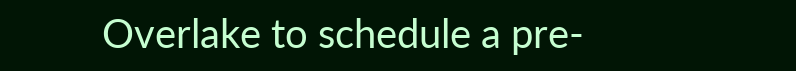Overlake to schedule a pre-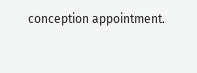conception appointment.